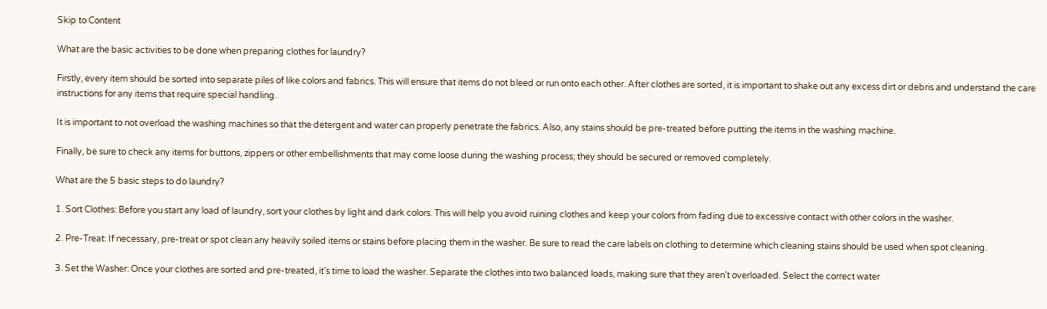Skip to Content

What are the basic activities to be done when preparing clothes for laundry?

Firstly, every item should be sorted into separate piles of like colors and fabrics. This will ensure that items do not bleed or run onto each other. After clothes are sorted, it is important to shake out any excess dirt or debris and understand the care instructions for any items that require special handling.

It is important to not overload the washing machines so that the detergent and water can properly penetrate the fabrics. Also, any stains should be pre-treated before putting the items in the washing machine.

Finally, be sure to check any items for buttons, zippers or other embellishments that may come loose during the washing process; they should be secured or removed completely.

What are the 5 basic steps to do laundry?

1. Sort Clothes: Before you start any load of laundry, sort your clothes by light and dark colors. This will help you avoid ruining clothes and keep your colors from fading due to excessive contact with other colors in the washer.

2. Pre-Treat: If necessary, pre-treat or spot clean any heavily soiled items or stains before placing them in the washer. Be sure to read the care labels on clothing to determine which cleaning stains should be used when spot cleaning.

3. Set the Washer: Once your clothes are sorted and pre-treated, it’s time to load the washer. Separate the clothes into two balanced loads, making sure that they aren’t overloaded. Select the correct water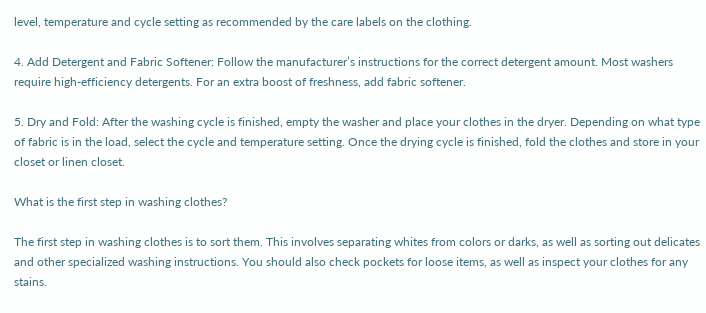level, temperature and cycle setting as recommended by the care labels on the clothing.

4. Add Detergent and Fabric Softener: Follow the manufacturer’s instructions for the correct detergent amount. Most washers require high-efficiency detergents. For an extra boost of freshness, add fabric softener.

5. Dry and Fold: After the washing cycle is finished, empty the washer and place your clothes in the dryer. Depending on what type of fabric is in the load, select the cycle and temperature setting. Once the drying cycle is finished, fold the clothes and store in your closet or linen closet.

What is the first step in washing clothes?

The first step in washing clothes is to sort them. This involves separating whites from colors or darks, as well as sorting out delicates and other specialized washing instructions. You should also check pockets for loose items, as well as inspect your clothes for any stains.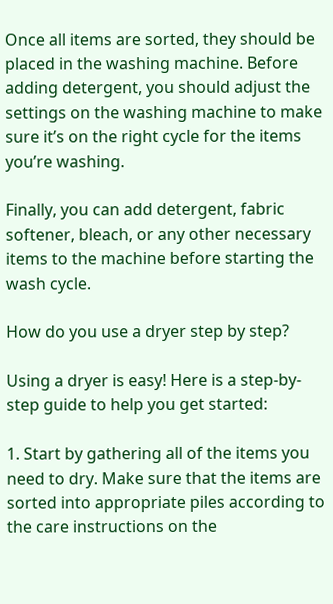Once all items are sorted, they should be placed in the washing machine. Before adding detergent, you should adjust the settings on the washing machine to make sure it’s on the right cycle for the items you’re washing.

Finally, you can add detergent, fabric softener, bleach, or any other necessary items to the machine before starting the wash cycle.

How do you use a dryer step by step?

Using a dryer is easy! Here is a step-by-step guide to help you get started:

1. Start by gathering all of the items you need to dry. Make sure that the items are sorted into appropriate piles according to the care instructions on the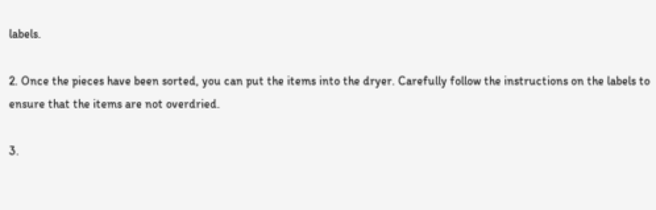labels.

2. Once the pieces have been sorted, you can put the items into the dryer. Carefully follow the instructions on the labels to ensure that the items are not overdried.

3.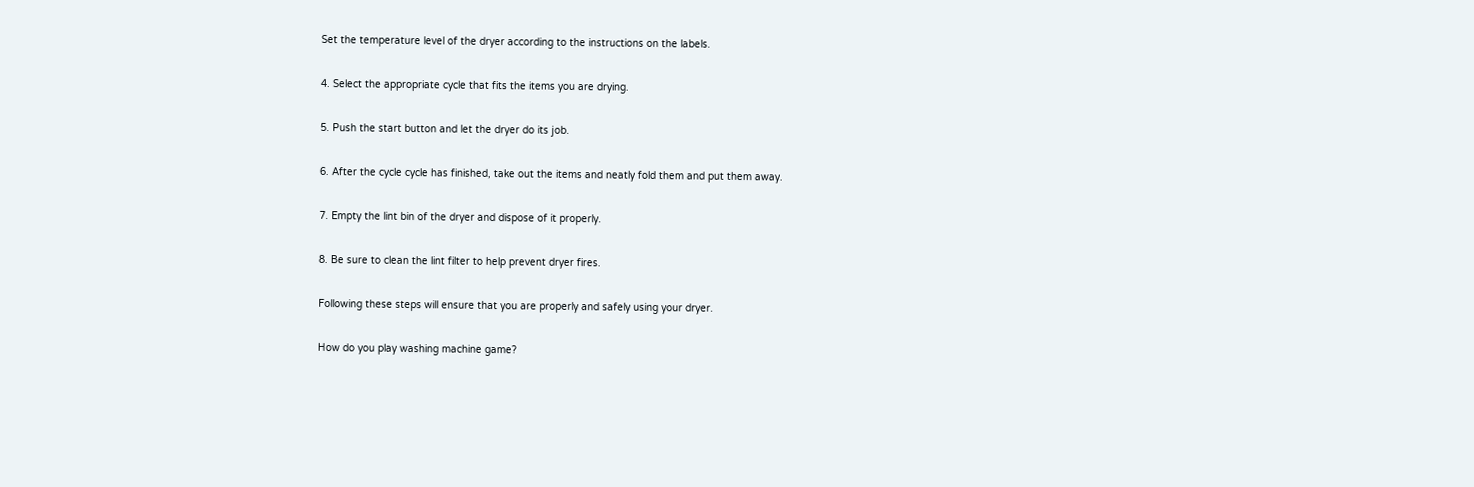Set the temperature level of the dryer according to the instructions on the labels.

4. Select the appropriate cycle that fits the items you are drying.

5. Push the start button and let the dryer do its job.

6. After the cycle cycle has finished, take out the items and neatly fold them and put them away.

7. Empty the lint bin of the dryer and dispose of it properly.

8. Be sure to clean the lint filter to help prevent dryer fires.

Following these steps will ensure that you are properly and safely using your dryer.

How do you play washing machine game?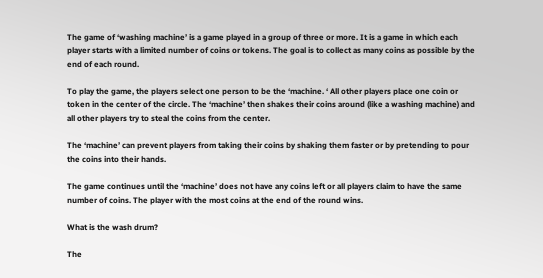The game of ‘washing machine’ is a game played in a group of three or more. It is a game in which each player starts with a limited number of coins or tokens. The goal is to collect as many coins as possible by the end of each round.

To play the game, the players select one person to be the ‘machine. ‘ All other players place one coin or token in the center of the circle. The ‘machine’ then shakes their coins around (like a washing machine) and all other players try to steal the coins from the center.

The ‘machine’ can prevent players from taking their coins by shaking them faster or by pretending to pour the coins into their hands.

The game continues until the ‘machine’ does not have any coins left or all players claim to have the same number of coins. The player with the most coins at the end of the round wins.

What is the wash drum?

The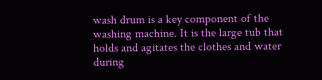wash drum is a key component of the washing machine. It is the large tub that holds and agitates the clothes and water during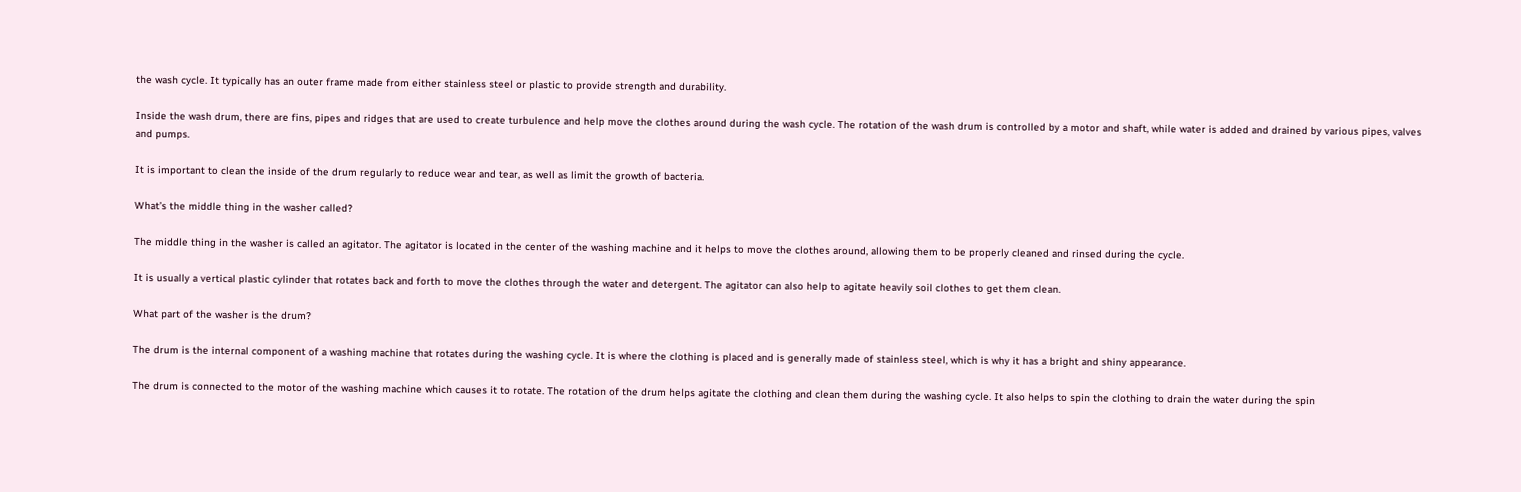the wash cycle. It typically has an outer frame made from either stainless steel or plastic to provide strength and durability.

Inside the wash drum, there are fins, pipes and ridges that are used to create turbulence and help move the clothes around during the wash cycle. The rotation of the wash drum is controlled by a motor and shaft, while water is added and drained by various pipes, valves and pumps.

It is important to clean the inside of the drum regularly to reduce wear and tear, as well as limit the growth of bacteria.

What’s the middle thing in the washer called?

The middle thing in the washer is called an agitator. The agitator is located in the center of the washing machine and it helps to move the clothes around, allowing them to be properly cleaned and rinsed during the cycle.

It is usually a vertical plastic cylinder that rotates back and forth to move the clothes through the water and detergent. The agitator can also help to agitate heavily soil clothes to get them clean.

What part of the washer is the drum?

The drum is the internal component of a washing machine that rotates during the washing cycle. It is where the clothing is placed and is generally made of stainless steel, which is why it has a bright and shiny appearance.

The drum is connected to the motor of the washing machine which causes it to rotate. The rotation of the drum helps agitate the clothing and clean them during the washing cycle. It also helps to spin the clothing to drain the water during the spin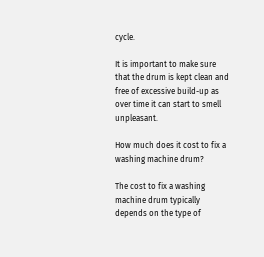cycle.

It is important to make sure that the drum is kept clean and free of excessive build-up as over time it can start to smell unpleasant.

How much does it cost to fix a washing machine drum?

The cost to fix a washing machine drum typically depends on the type of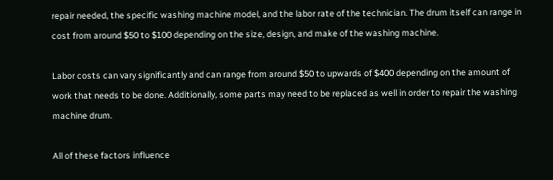repair needed, the specific washing machine model, and the labor rate of the technician. The drum itself can range in cost from around $50 to $100 depending on the size, design, and make of the washing machine.

Labor costs can vary significantly and can range from around $50 to upwards of $400 depending on the amount of work that needs to be done. Additionally, some parts may need to be replaced as well in order to repair the washing machine drum.

All of these factors influence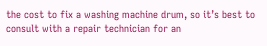the cost to fix a washing machine drum, so it’s best to consult with a repair technician for an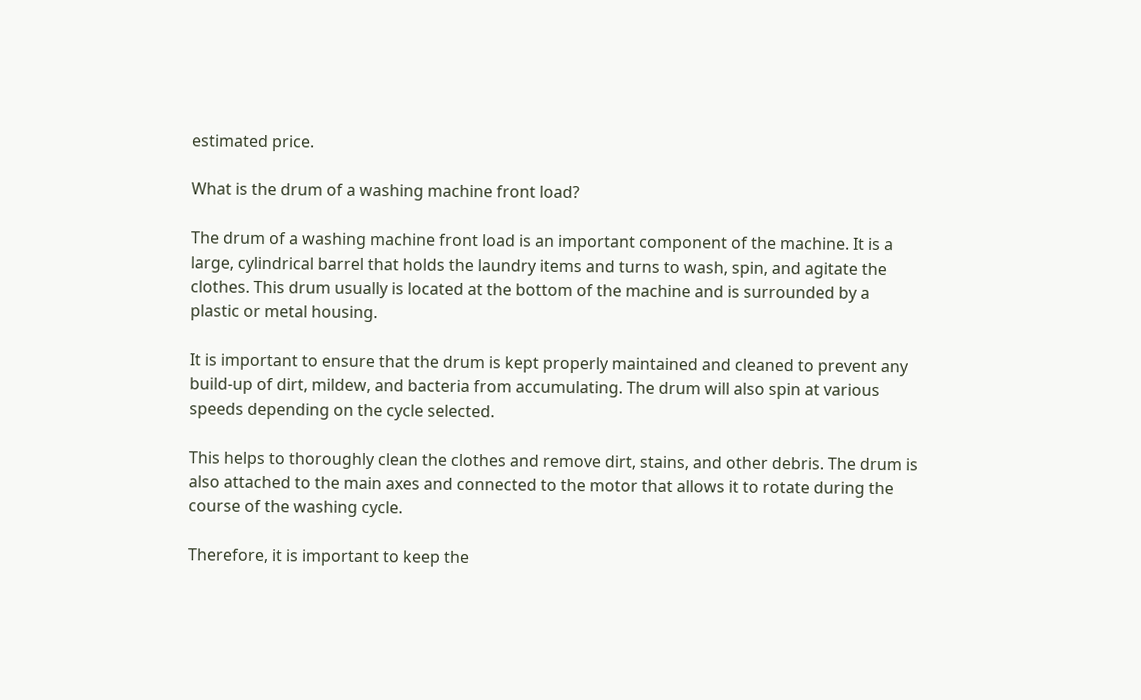estimated price.

What is the drum of a washing machine front load?

The drum of a washing machine front load is an important component of the machine. It is a large, cylindrical barrel that holds the laundry items and turns to wash, spin, and agitate the clothes. This drum usually is located at the bottom of the machine and is surrounded by a plastic or metal housing.

It is important to ensure that the drum is kept properly maintained and cleaned to prevent any build-up of dirt, mildew, and bacteria from accumulating. The drum will also spin at various speeds depending on the cycle selected.

This helps to thoroughly clean the clothes and remove dirt, stains, and other debris. The drum is also attached to the main axes and connected to the motor that allows it to rotate during the course of the washing cycle.

Therefore, it is important to keep the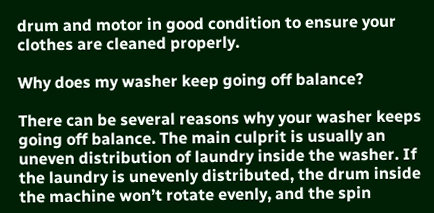drum and motor in good condition to ensure your clothes are cleaned properly.

Why does my washer keep going off balance?

There can be several reasons why your washer keeps going off balance. The main culprit is usually an uneven distribution of laundry inside the washer. If the laundry is unevenly distributed, the drum inside the machine won’t rotate evenly, and the spin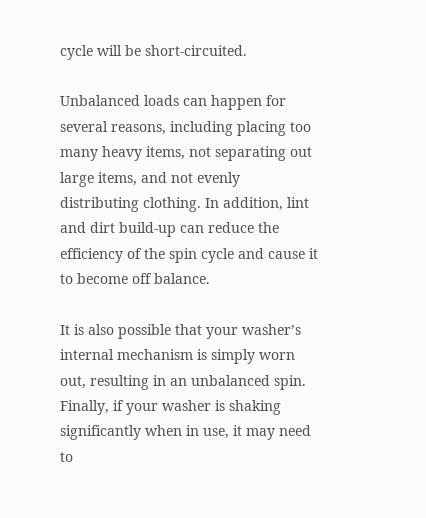cycle will be short-circuited.

Unbalanced loads can happen for several reasons, including placing too many heavy items, not separating out large items, and not evenly distributing clothing. In addition, lint and dirt build-up can reduce the efficiency of the spin cycle and cause it to become off balance.

It is also possible that your washer’s internal mechanism is simply worn out, resulting in an unbalanced spin. Finally, if your washer is shaking significantly when in use, it may need to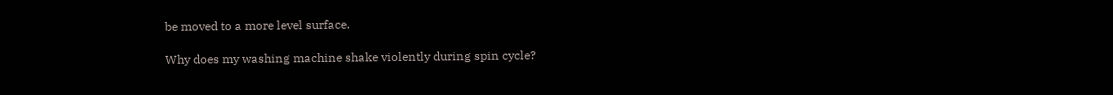be moved to a more level surface.

Why does my washing machine shake violently during spin cycle?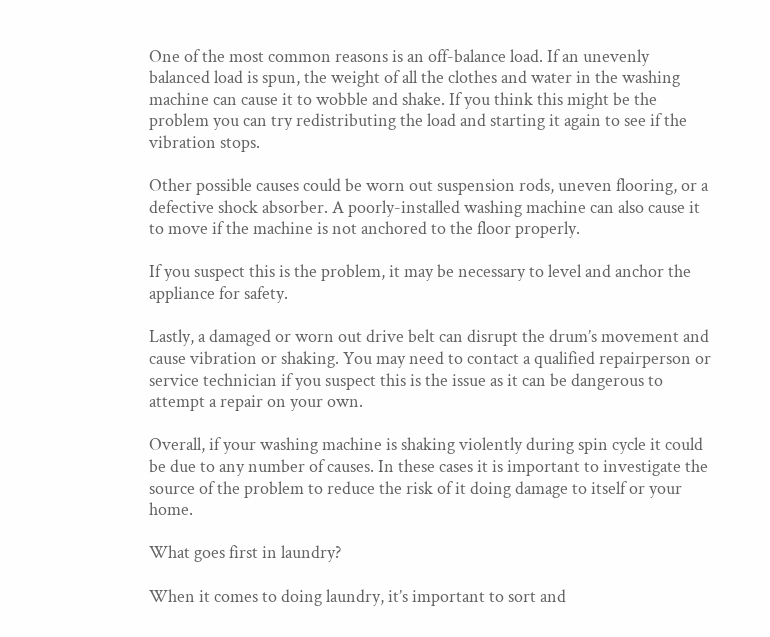One of the most common reasons is an off-balance load. If an unevenly balanced load is spun, the weight of all the clothes and water in the washing machine can cause it to wobble and shake. If you think this might be the problem you can try redistributing the load and starting it again to see if the vibration stops.

Other possible causes could be worn out suspension rods, uneven flooring, or a defective shock absorber. A poorly-installed washing machine can also cause it to move if the machine is not anchored to the floor properly.

If you suspect this is the problem, it may be necessary to level and anchor the appliance for safety.

Lastly, a damaged or worn out drive belt can disrupt the drum’s movement and cause vibration or shaking. You may need to contact a qualified repairperson or service technician if you suspect this is the issue as it can be dangerous to attempt a repair on your own.

Overall, if your washing machine is shaking violently during spin cycle it could be due to any number of causes. In these cases it is important to investigate the source of the problem to reduce the risk of it doing damage to itself or your home.

What goes first in laundry?

When it comes to doing laundry, it’s important to sort and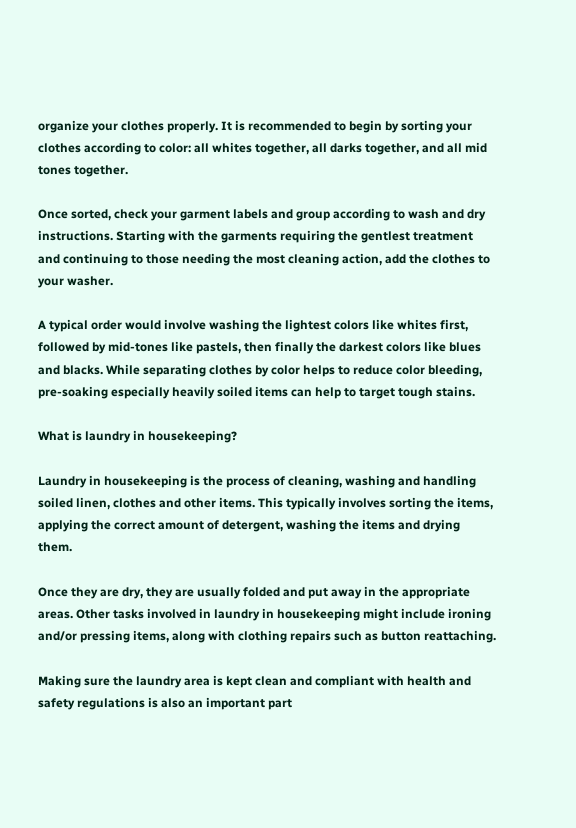organize your clothes properly. It is recommended to begin by sorting your clothes according to color: all whites together, all darks together, and all mid tones together.

Once sorted, check your garment labels and group according to wash and dry instructions. Starting with the garments requiring the gentlest treatment and continuing to those needing the most cleaning action, add the clothes to your washer.

A typical order would involve washing the lightest colors like whites first, followed by mid-tones like pastels, then finally the darkest colors like blues and blacks. While separating clothes by color helps to reduce color bleeding, pre-soaking especially heavily soiled items can help to target tough stains.

What is laundry in housekeeping?

Laundry in housekeeping is the process of cleaning, washing and handling soiled linen, clothes and other items. This typically involves sorting the items, applying the correct amount of detergent, washing the items and drying them.

Once they are dry, they are usually folded and put away in the appropriate areas. Other tasks involved in laundry in housekeeping might include ironing and/or pressing items, along with clothing repairs such as button reattaching.

Making sure the laundry area is kept clean and compliant with health and safety regulations is also an important part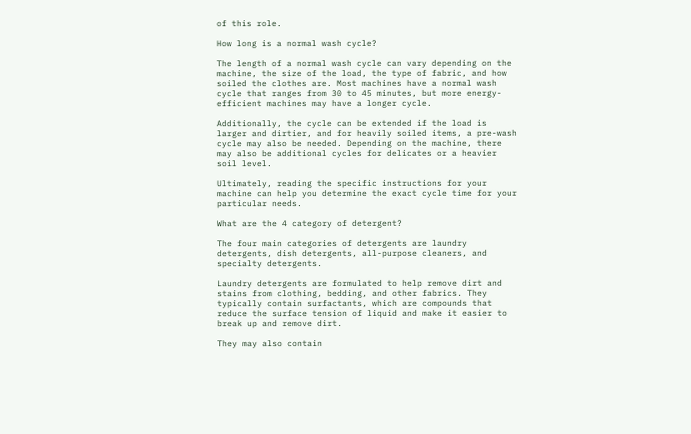of this role.

How long is a normal wash cycle?

The length of a normal wash cycle can vary depending on the machine, the size of the load, the type of fabric, and how soiled the clothes are. Most machines have a normal wash cycle that ranges from 30 to 45 minutes, but more energy-efficient machines may have a longer cycle.

Additionally, the cycle can be extended if the load is larger and dirtier, and for heavily soiled items, a pre-wash cycle may also be needed. Depending on the machine, there may also be additional cycles for delicates or a heavier soil level.

Ultimately, reading the specific instructions for your machine can help you determine the exact cycle time for your particular needs.

What are the 4 category of detergent?

The four main categories of detergents are laundry detergents, dish detergents, all-purpose cleaners, and specialty detergents.

Laundry detergents are formulated to help remove dirt and stains from clothing, bedding, and other fabrics. They typically contain surfactants, which are compounds that reduce the surface tension of liquid and make it easier to break up and remove dirt.

They may also contain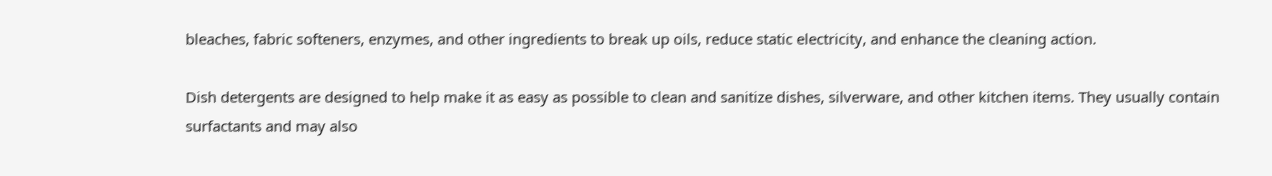bleaches, fabric softeners, enzymes, and other ingredients to break up oils, reduce static electricity, and enhance the cleaning action.

Dish detergents are designed to help make it as easy as possible to clean and sanitize dishes, silverware, and other kitchen items. They usually contain surfactants and may also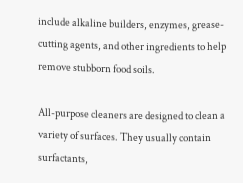include alkaline builders, enzymes, grease-cutting agents, and other ingredients to help remove stubborn food soils.

All-purpose cleaners are designed to clean a variety of surfaces. They usually contain surfactants,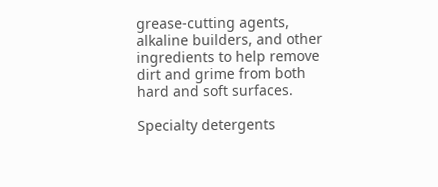grease-cutting agents, alkaline builders, and other ingredients to help remove dirt and grime from both hard and soft surfaces.

Specialty detergents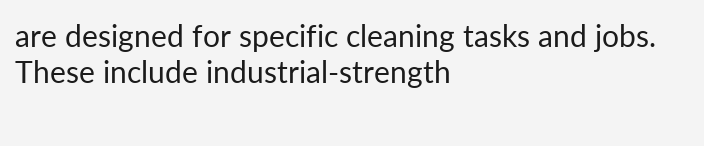are designed for specific cleaning tasks and jobs. These include industrial-strength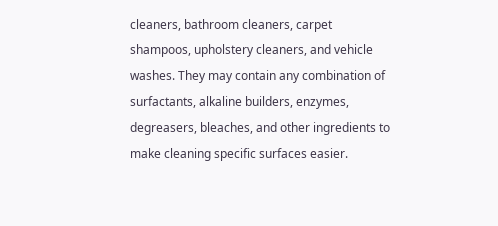cleaners, bathroom cleaners, carpet shampoos, upholstery cleaners, and vehicle washes. They may contain any combination of surfactants, alkaline builders, enzymes, degreasers, bleaches, and other ingredients to make cleaning specific surfaces easier.